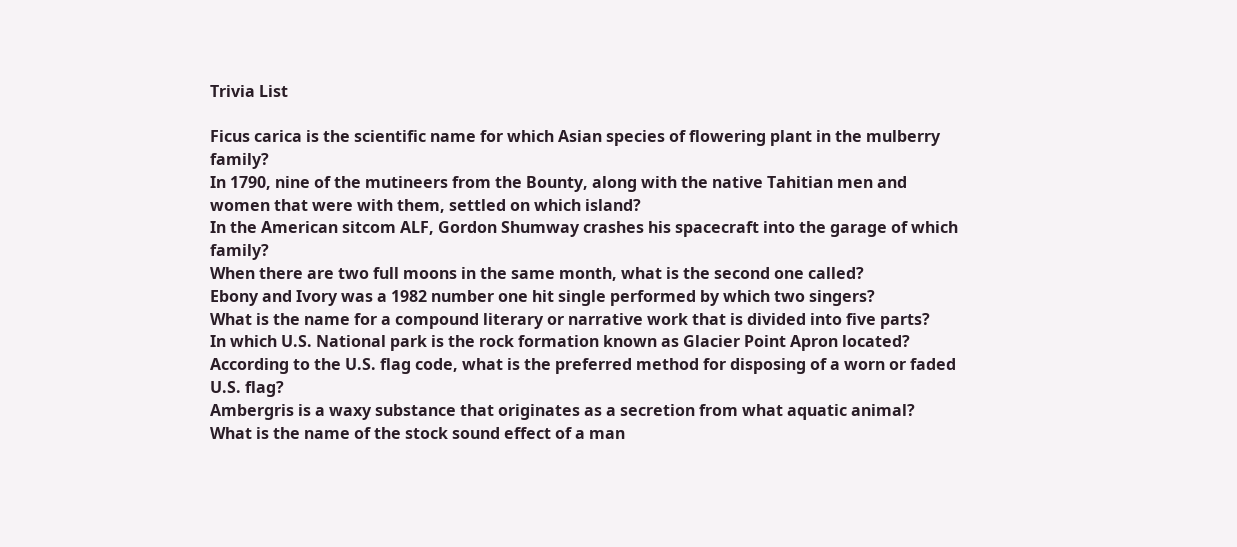Trivia List

Ficus carica is the scientific name for which Asian species of flowering plant in the mulberry family?
In 1790, nine of the mutineers from the Bounty, along with the native Tahitian men and women that were with them, settled on which island?
In the American sitcom ALF, Gordon Shumway crashes his spacecraft into the garage of which family?
When there are two full moons in the same month, what is the second one called?
Ebony and Ivory was a 1982 number one hit single performed by which two singers?
What is the name for a compound literary or narrative work that is divided into five parts?
In which U.S. National park is the rock formation known as Glacier Point Apron located?
According to the U.S. flag code, what is the preferred method for disposing of a worn or faded U.S. flag?
Ambergris is a waxy substance that originates as a secretion from what aquatic animal?
What is the name of the stock sound effect of a man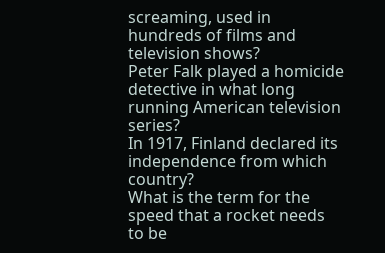screaming, used in hundreds of films and television shows?
Peter Falk played a homicide detective in what long running American television series?
In 1917, Finland declared its independence from which country?
What is the term for the speed that a rocket needs to be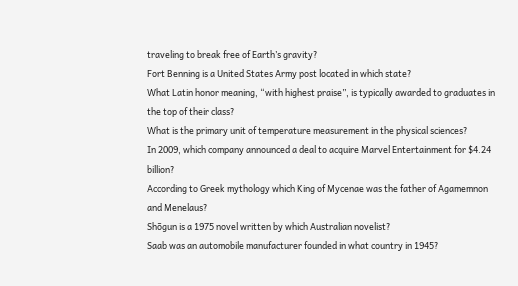traveling to break free of Earth’s gravity?
Fort Benning is a United States Army post located in which state?
What Latin honor meaning, “with highest praise”, is typically awarded to graduates in the top of their class?
What is the primary unit of temperature measurement in the physical sciences?
In 2009, which company announced a deal to acquire Marvel Entertainment for $4.24 billion?
According to Greek mythology which King of Mycenae was the father of Agamemnon and Menelaus?
Shōgun is a 1975 novel written by which Australian novelist?
Saab was an automobile manufacturer founded in what country in 1945?